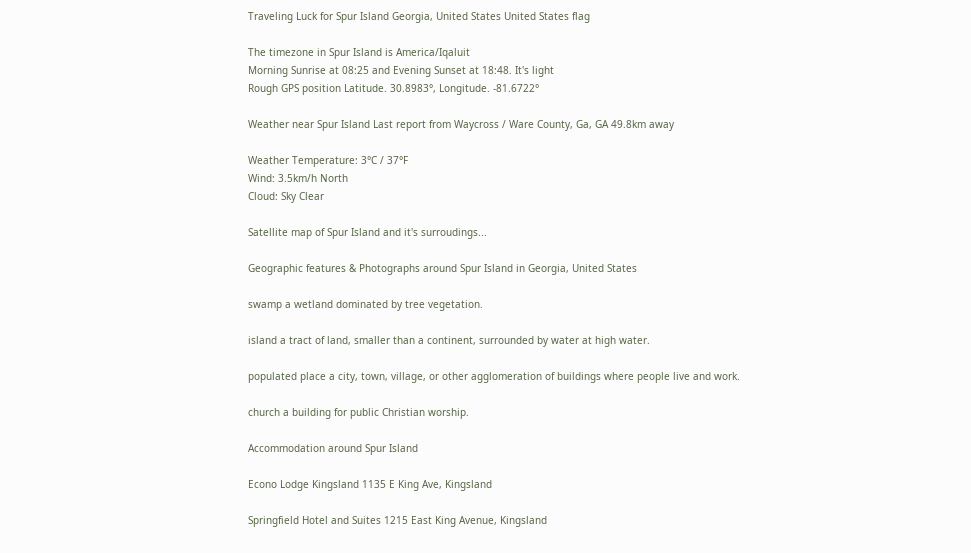Traveling Luck for Spur Island Georgia, United States United States flag

The timezone in Spur Island is America/Iqaluit
Morning Sunrise at 08:25 and Evening Sunset at 18:48. It's light
Rough GPS position Latitude. 30.8983°, Longitude. -81.6722°

Weather near Spur Island Last report from Waycross / Ware County, Ga, GA 49.8km away

Weather Temperature: 3°C / 37°F
Wind: 3.5km/h North
Cloud: Sky Clear

Satellite map of Spur Island and it's surroudings...

Geographic features & Photographs around Spur Island in Georgia, United States

swamp a wetland dominated by tree vegetation.

island a tract of land, smaller than a continent, surrounded by water at high water.

populated place a city, town, village, or other agglomeration of buildings where people live and work.

church a building for public Christian worship.

Accommodation around Spur Island

Econo Lodge Kingsland 1135 E King Ave, Kingsland

Springfield Hotel and Suites 1215 East King Avenue, Kingsland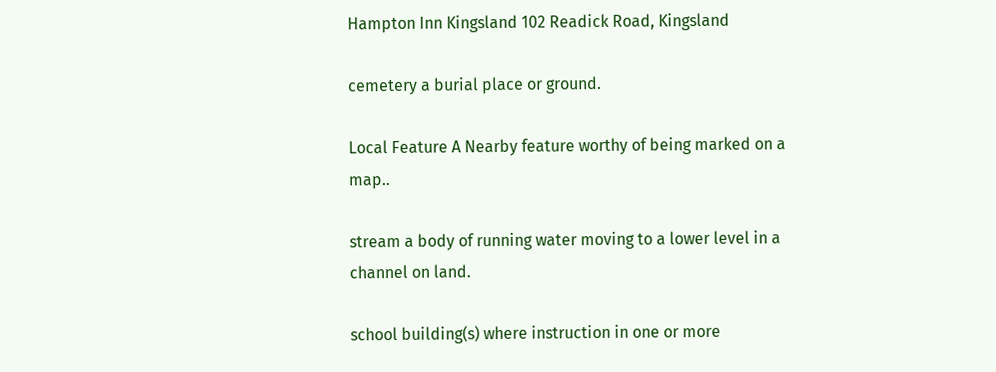Hampton Inn Kingsland 102 Readick Road, Kingsland

cemetery a burial place or ground.

Local Feature A Nearby feature worthy of being marked on a map..

stream a body of running water moving to a lower level in a channel on land.

school building(s) where instruction in one or more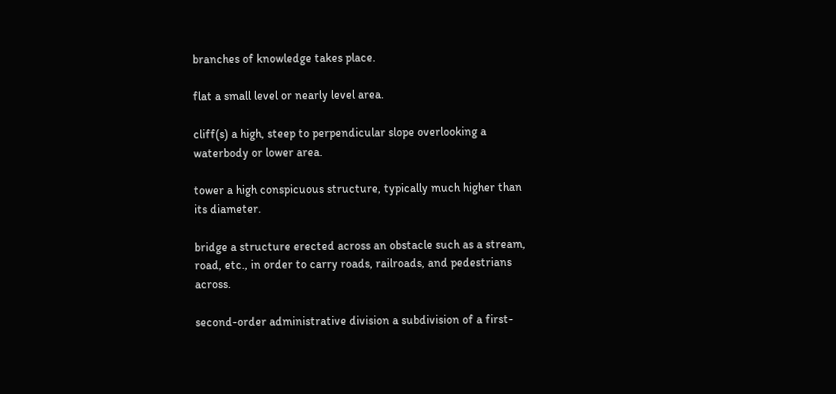branches of knowledge takes place.

flat a small level or nearly level area.

cliff(s) a high, steep to perpendicular slope overlooking a waterbody or lower area.

tower a high conspicuous structure, typically much higher than its diameter.

bridge a structure erected across an obstacle such as a stream, road, etc., in order to carry roads, railroads, and pedestrians across.

second-order administrative division a subdivision of a first-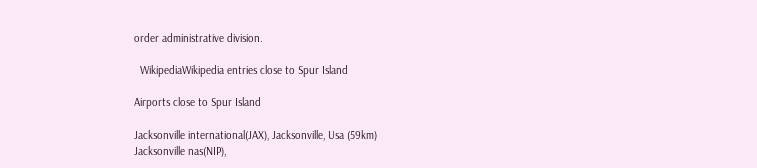order administrative division.

  WikipediaWikipedia entries close to Spur Island

Airports close to Spur Island

Jacksonville international(JAX), Jacksonville, Usa (59km)
Jacksonville nas(NIP),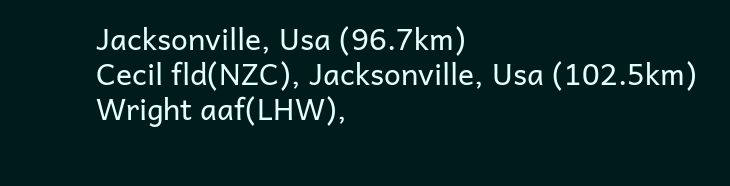Jacksonville, Usa (96.7km)
Cecil fld(NZC), Jacksonville, Usa (102.5km)
Wright aaf(LHW),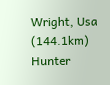Wright, Usa (144.1km)
Hunter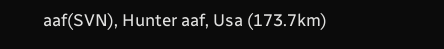aaf(SVN), Hunter aaf, Usa (173.7km)